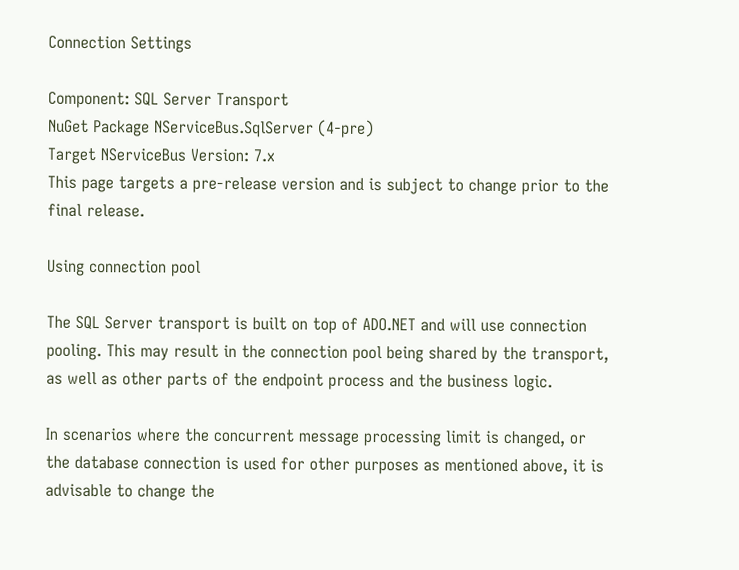Connection Settings

Component: SQL Server Transport
NuGet Package NServiceBus.SqlServer (4-pre)
Target NServiceBus Version: 7.x
This page targets a pre-release version and is subject to change prior to the final release.

Using connection pool

The SQL Server transport is built on top of ADO.NET and will use connection pooling. This may result in the connection pool being shared by the transport, as well as other parts of the endpoint process and the business logic.

In scenarios where the concurrent message processing limit is changed, or the database connection is used for other purposes as mentioned above, it is advisable to change the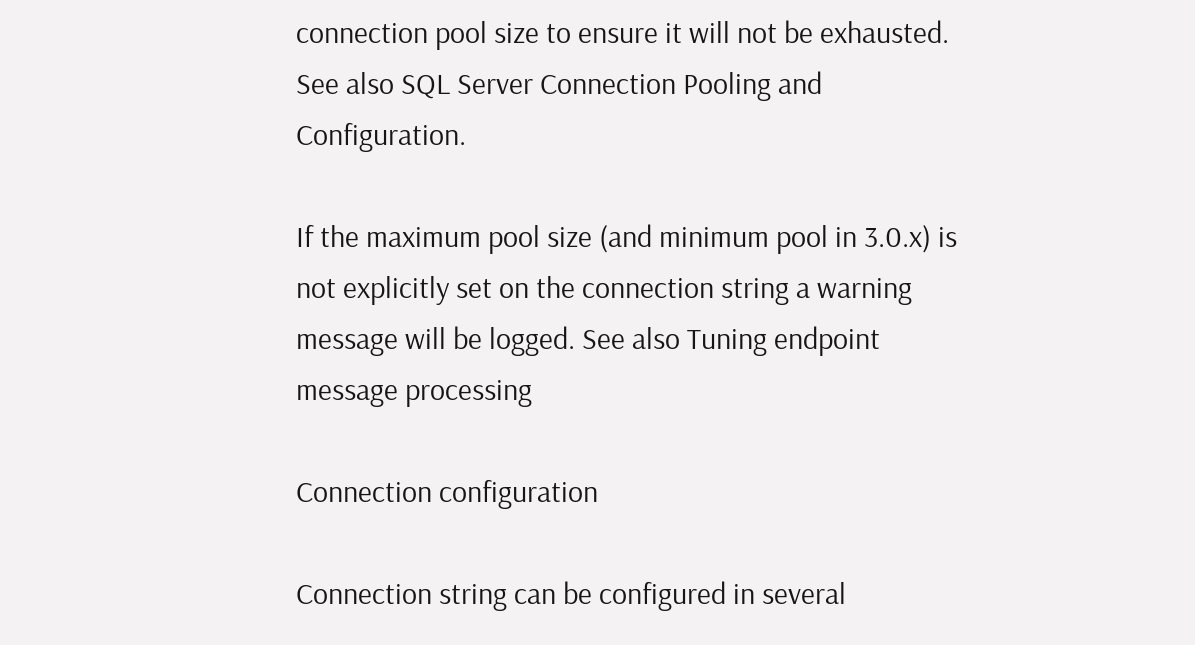connection pool size to ensure it will not be exhausted. See also SQL Server Connection Pooling and Configuration.

If the maximum pool size (and minimum pool in 3.0.x) is not explicitly set on the connection string a warning message will be logged. See also Tuning endpoint message processing

Connection configuration

Connection string can be configured in several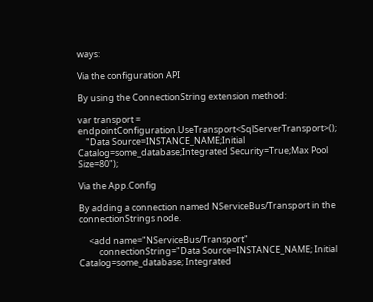ways:

Via the configuration API

By using the ConnectionString extension method:

var transport = endpointConfiguration.UseTransport<SqlServerTransport>();
    "Data Source=INSTANCE_NAME;Initial Catalog=some_database;Integrated Security=True;Max Pool Size=80");

Via the App.Config

By adding a connection named NServiceBus/Transport in the connectionStrings node.

     <add name="NServiceBus/Transport"
          connectionString="Data Source=INSTANCE_NAME; Initial Catalog=some_database; Integrated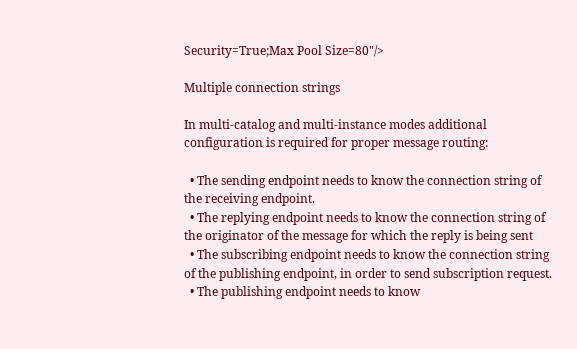Security=True;Max Pool Size=80"/>

Multiple connection strings

In multi-catalog and multi-instance modes additional configuration is required for proper message routing:

  • The sending endpoint needs to know the connection string of the receiving endpoint.
  • The replying endpoint needs to know the connection string of the originator of the message for which the reply is being sent
  • The subscribing endpoint needs to know the connection string of the publishing endpoint, in order to send subscription request.
  • The publishing endpoint needs to know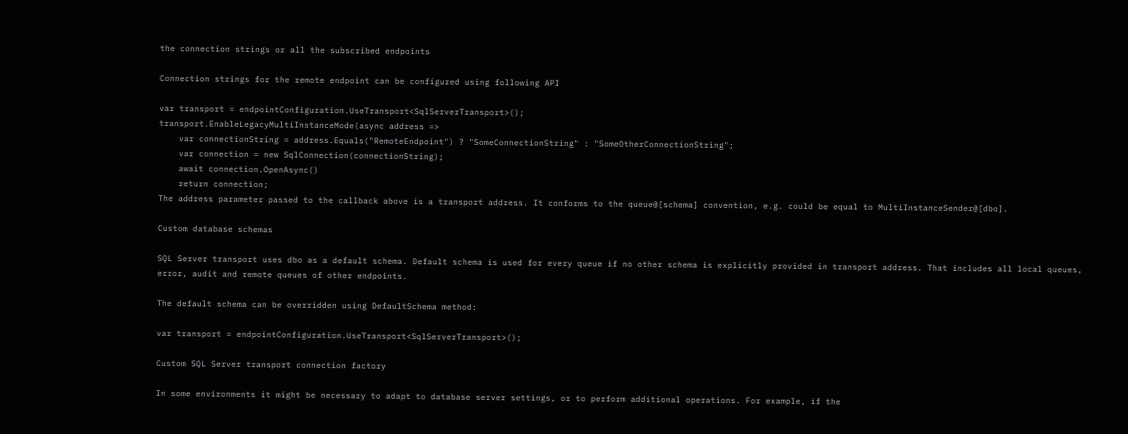the connection strings or all the subscribed endpoints

Connection strings for the remote endpoint can be configured using following API

var transport = endpointConfiguration.UseTransport<SqlServerTransport>();
transport.EnableLegacyMultiInstanceMode(async address =>
    var connectionString = address.Equals("RemoteEndpoint") ? "SomeConnectionString" : "SomeOtherConnectionString";
    var connection = new SqlConnection(connectionString);
    await connection.OpenAsync()
    return connection;
The address parameter passed to the callback above is a transport address. It conforms to the queue@[schema] convention, e.g. could be equal to MultiInstanceSender@[dbo].

Custom database schemas

SQL Server transport uses dbo as a default schema. Default schema is used for every queue if no other schema is explicitly provided in transport address. That includes all local queues, error, audit and remote queues of other endpoints.

The default schema can be overridden using DefaultSchema method:

var transport = endpointConfiguration.UseTransport<SqlServerTransport>();

Custom SQL Server transport connection factory

In some environments it might be necessary to adapt to database server settings, or to perform additional operations. For example, if the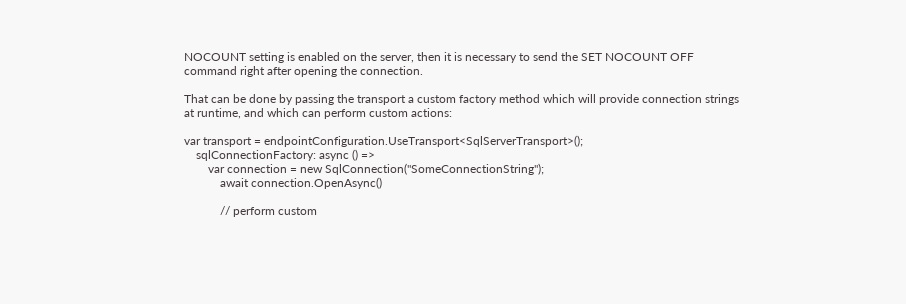NOCOUNT setting is enabled on the server, then it is necessary to send the SET NOCOUNT OFF command right after opening the connection.

That can be done by passing the transport a custom factory method which will provide connection strings at runtime, and which can perform custom actions:

var transport = endpointConfiguration.UseTransport<SqlServerTransport>();
    sqlConnectionFactory: async () =>
        var connection = new SqlConnection("SomeConnectionString");
            await connection.OpenAsync()

            // perform custom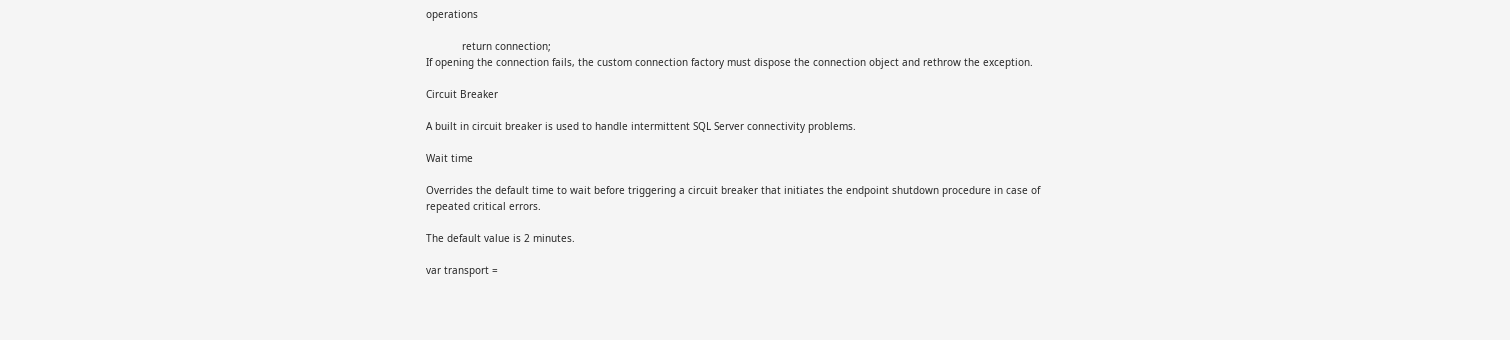operations

            return connection;
If opening the connection fails, the custom connection factory must dispose the connection object and rethrow the exception.

Circuit Breaker

A built in circuit breaker is used to handle intermittent SQL Server connectivity problems.

Wait time

Overrides the default time to wait before triggering a circuit breaker that initiates the endpoint shutdown procedure in case of repeated critical errors.

The default value is 2 minutes.

var transport =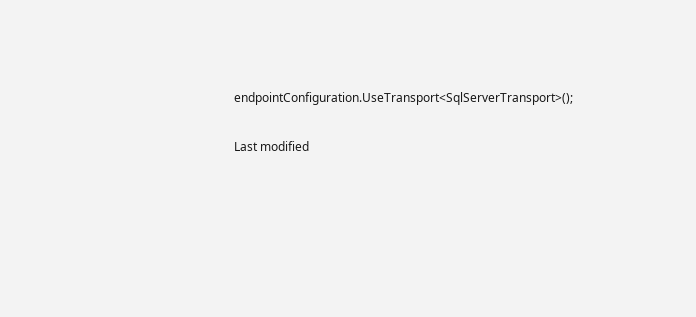endpointConfiguration.UseTransport<SqlServerTransport>();

Last modified